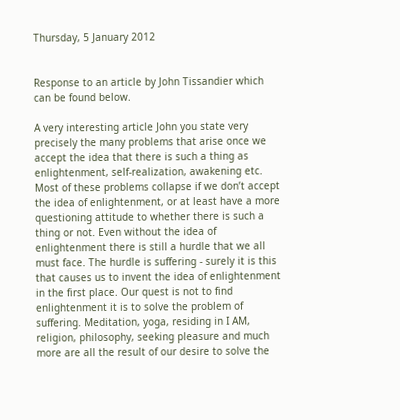Thursday, 5 January 2012


Response to an article by John Tissandier which can be found below.

A very interesting article John you state very precisely the many problems that arise once we accept the idea that there is such a thing as enlightenment, self-realization, awakening etc. Most of these problems collapse if we don’t accept the idea of enlightenment, or at least have a more questioning attitude to whether there is such a thing or not. Even without the idea of enlightenment there is still a hurdle that we all must face. The hurdle is suffering - surely it is this that causes us to invent the idea of enlightenment in the first place. Our quest is not to find enlightenment it is to solve the problem of suffering. Meditation, yoga, residing in I AM, religion, philosophy, seeking pleasure and much more are all the result of our desire to solve the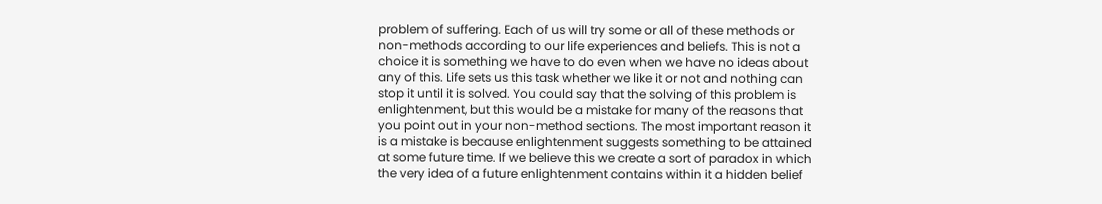problem of suffering. Each of us will try some or all of these methods or non-methods according to our life experiences and beliefs. This is not a choice it is something we have to do even when we have no ideas about any of this. Life sets us this task whether we like it or not and nothing can stop it until it is solved. You could say that the solving of this problem is enlightenment, but this would be a mistake for many of the reasons that you point out in your non-method sections. The most important reason it is a mistake is because enlightenment suggests something to be attained at some future time. If we believe this we create a sort of paradox in which the very idea of a future enlightenment contains within it a hidden belief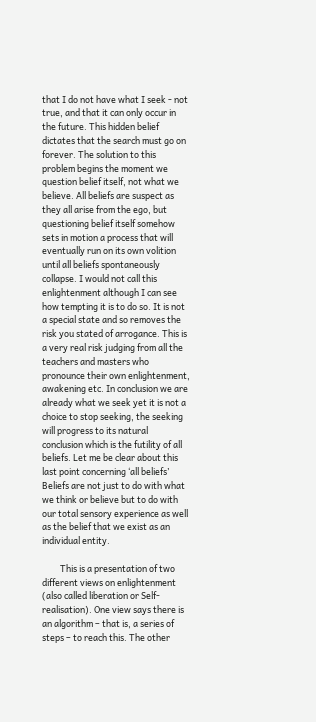that I do not have what I seek - not true, and that it can only occur in the future. This hidden belief dictates that the search must go on forever. The solution to this problem begins the moment we question belief itself, not what we believe. All beliefs are suspect as they all arise from the ego, but questioning belief itself somehow sets in motion a process that will eventually run on its own volition until all beliefs spontaneously collapse. I would not call this enlightenment although I can see how tempting it is to do so. It is not a special state and so removes the risk you stated of arrogance. This is a very real risk judging from all the teachers and masters who pronounce their own enlightenment, awakening etc. In conclusion we are already what we seek yet it is not a choice to stop seeking, the seeking will progress to its natural conclusion which is the futility of all beliefs. Let me be clear about this last point concerning ‘all beliefs’ Beliefs are not just to do with what we think or believe but to do with our total sensory experience as well as the belief that we exist as an individual entity.

         This is a presentation of two different views on enlightenment (also called liberation or Self-realisation). One view says there is an algorithm – that is, a series of steps – to reach this. The other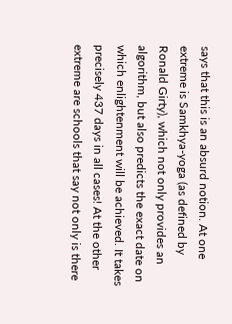says that this is an absurd notion. At one extreme is Samkhya-yoga (as defined by Ronald Girty), which not only provides an algorithm, but also predicts the exact date on which enlightenment will be achieved. It takes precisely 437 days in all cases! At the other extreme are schools that say not only is there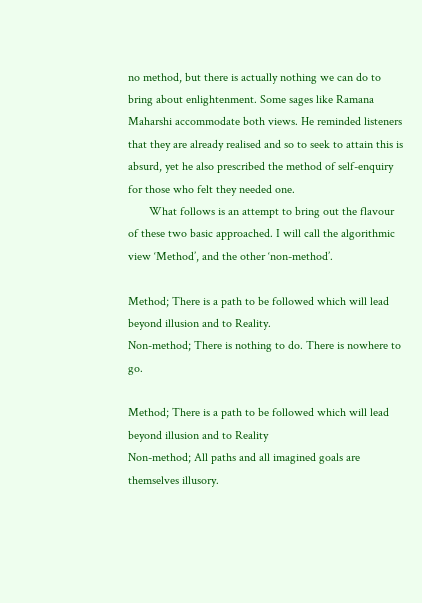no method, but there is actually nothing we can do to bring about enlightenment. Some sages like Ramana Maharshi accommodate both views. He reminded listeners that they are already realised and so to seek to attain this is absurd, yet he also prescribed the method of self-enquiry for those who felt they needed one.
       What follows is an attempt to bring out the flavour of these two basic approached. I will call the algorithmic view ‘Method’, and the other ‘non-method’.

Method; There is a path to be followed which will lead beyond illusion and to Reality.
Non-method; There is nothing to do. There is nowhere to go.

Method; There is a path to be followed which will lead beyond illusion and to Reality
Non-method; All paths and all imagined goals are themselves illusory.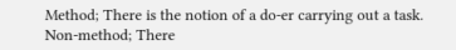Method; There is the notion of a do-er carrying out a task.
Non-method; There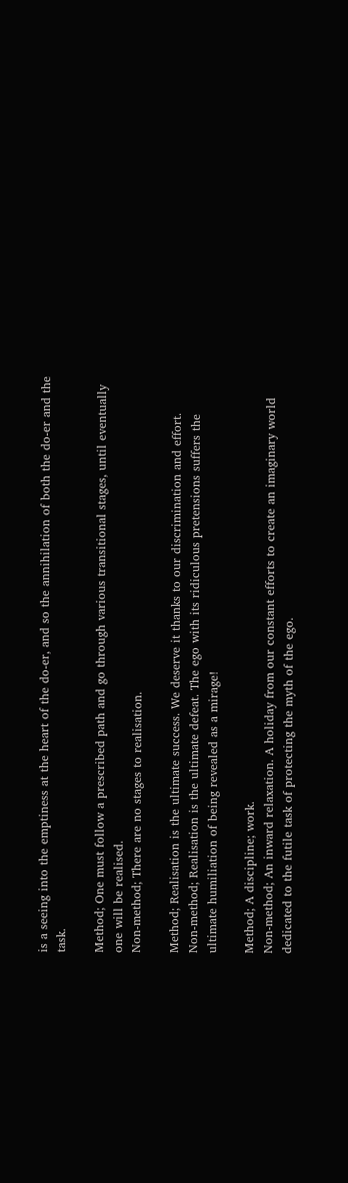is a seeing into the emptiness at the heart of the do-er, and so the annihilation of both the do-er and the task.

Method; One must follow a prescribed path and go through various transitional stages, until eventually one will be realised.
Non-method; There are no stages to realisation.

Method; Realisation is the ultimate success. We deserve it thanks to our discrimination and effort.
Non-method; Realisation is the ultimate defeat. The ego with its ridiculous pretensions suffers the ultimate humiliation of being revealed as a mirage!

Method; A discipline; work.
Non-method; An inward relaxation. A holiday from our constant efforts to create an imaginary world dedicated to the futile task of protecting the myth of the ego.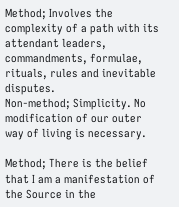Method; Involves the complexity of a path with its attendant leaders, commandments, formulae, rituals, rules and inevitable disputes.
Non-method; Simplicity. No modification of our outer way of living is necessary.

Method; There is the belief that I am a manifestation of the Source in the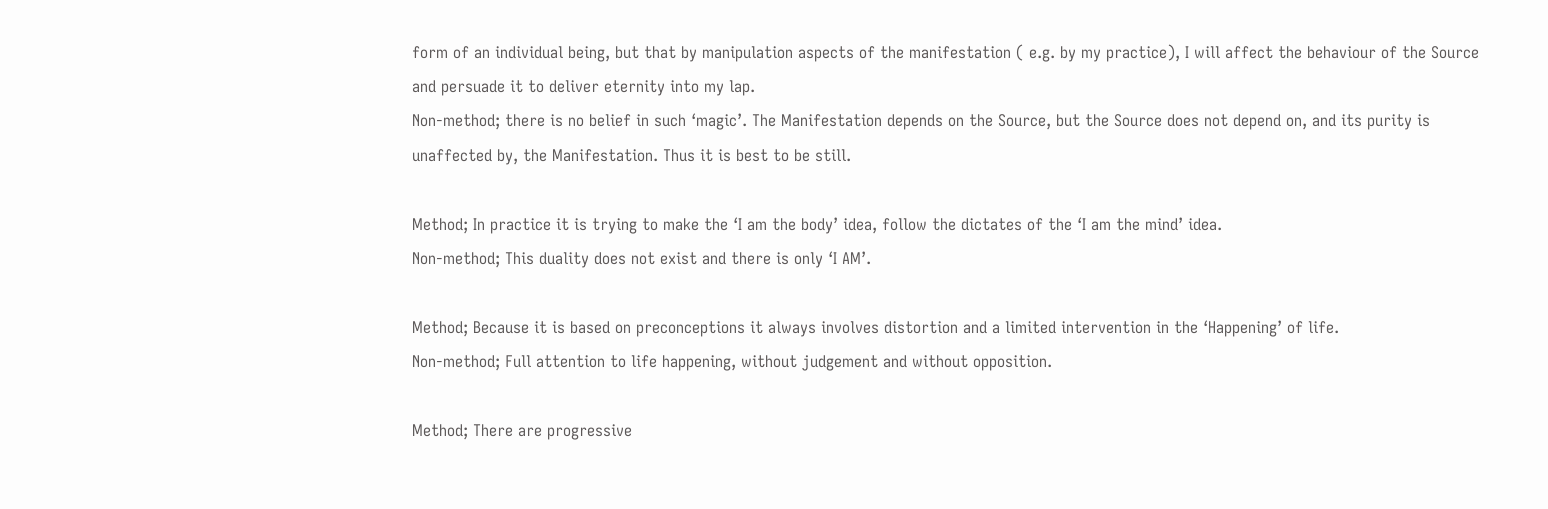form of an individual being, but that by manipulation aspects of the manifestation ( e.g. by my practice), I will affect the behaviour of the Source and persuade it to deliver eternity into my lap.
Non-method; there is no belief in such ‘magic’. The Manifestation depends on the Source, but the Source does not depend on, and its purity is unaffected by, the Manifestation. Thus it is best to be still.

Method; In practice it is trying to make the ‘I am the body’ idea, follow the dictates of the ‘I am the mind’ idea.
Non-method; This duality does not exist and there is only ‘I AM’.

Method; Because it is based on preconceptions it always involves distortion and a limited intervention in the ‘Happening’ of life.
Non-method; Full attention to life happening, without judgement and without opposition.

Method; There are progressive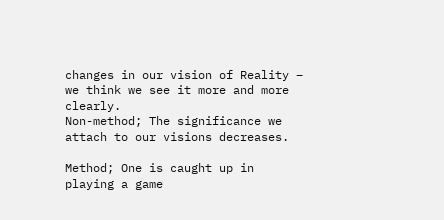changes in our vision of Reality – we think we see it more and more clearly.
Non-method; The significance we attach to our visions decreases.

Method; One is caught up in playing a game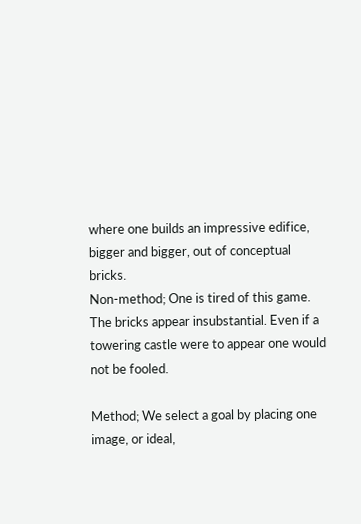where one builds an impressive edifice, bigger and bigger, out of conceptual bricks.
Non-method; One is tired of this game. The bricks appear insubstantial. Even if a  towering castle were to appear one would not be fooled.

Method; We select a goal by placing one image, or ideal,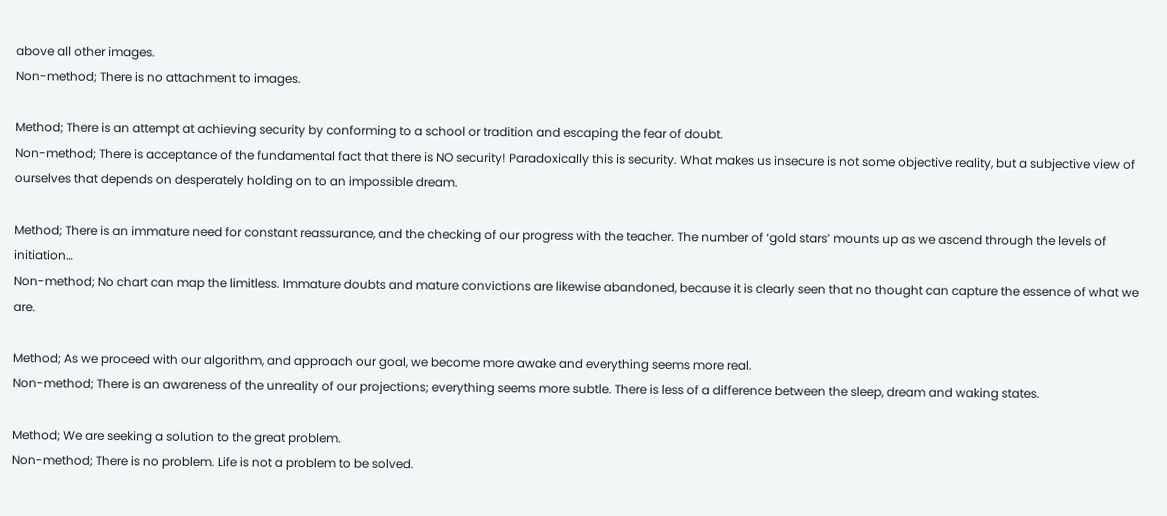above all other images.
Non-method; There is no attachment to images.

Method; There is an attempt at achieving security by conforming to a school or tradition and escaping the fear of doubt.
Non-method; There is acceptance of the fundamental fact that there is NO security! Paradoxically this is security. What makes us insecure is not some objective reality, but a subjective view of ourselves that depends on desperately holding on to an impossible dream.

Method; There is an immature need for constant reassurance, and the checking of our progress with the teacher. The number of ‘gold stars’ mounts up as we ascend through the levels of initiation…
Non-method; No chart can map the limitless. Immature doubts and mature convictions are likewise abandoned, because it is clearly seen that no thought can capture the essence of what we are.

Method; As we proceed with our algorithm, and approach our goal, we become more awake and everything seems more real.
Non-method; There is an awareness of the unreality of our projections; everything seems more subtle. There is less of a difference between the sleep, dream and waking states.

Method; We are seeking a solution to the great problem.
Non-method; There is no problem. Life is not a problem to be solved.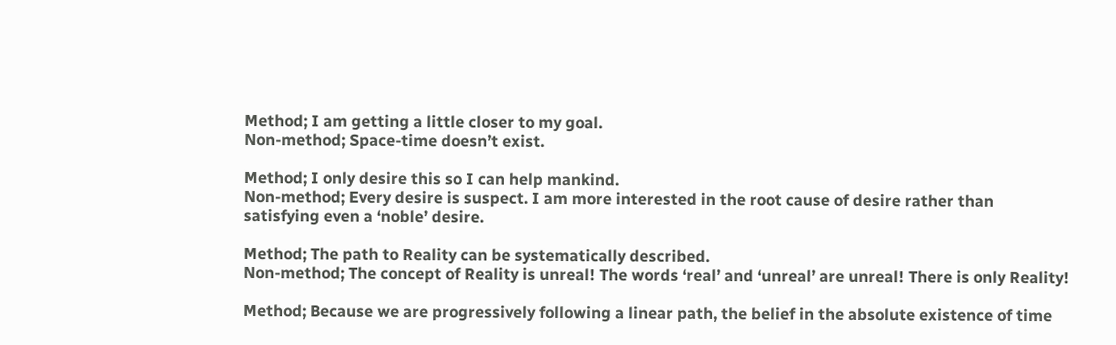Method; I am getting a little closer to my goal.
Non-method; Space-time doesn’t exist.

Method; I only desire this so I can help mankind.
Non-method; Every desire is suspect. I am more interested in the root cause of desire rather than satisfying even a ‘noble’ desire.

Method; The path to Reality can be systematically described.
Non-method; The concept of Reality is unreal! The words ‘real’ and ‘unreal’ are unreal! There is only Reality!

Method; Because we are progressively following a linear path, the belief in the absolute existence of time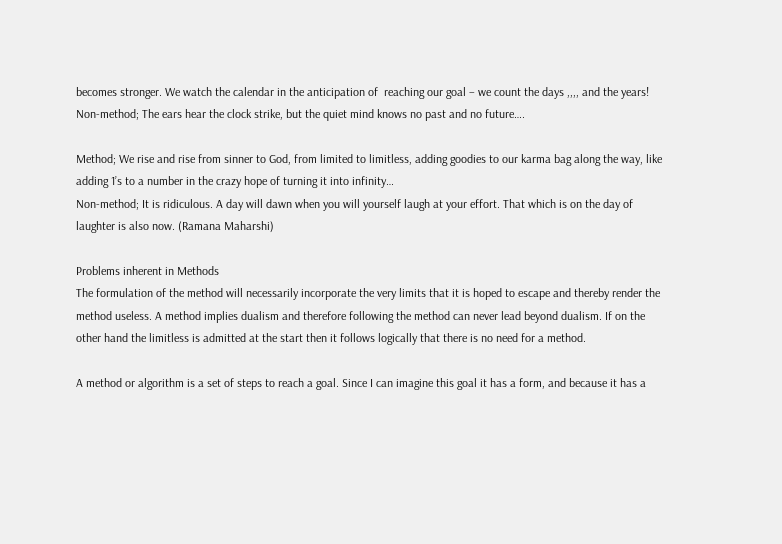becomes stronger. We watch the calendar in the anticipation of  reaching our goal – we count the days ,,,, and the years!
Non-method; The ears hear the clock strike, but the quiet mind knows no past and no future….

Method; We rise and rise from sinner to God, from limited to limitless, adding goodies to our karma bag along the way, like adding 1’s to a number in the crazy hope of turning it into infinity…
Non-method; It is ridiculous. A day will dawn when you will yourself laugh at your effort. That which is on the day of laughter is also now. (Ramana Maharshi)

Problems inherent in Methods
The formulation of the method will necessarily incorporate the very limits that it is hoped to escape and thereby render the method useless. A method implies dualism and therefore following the method can never lead beyond dualism. If on the other hand the limitless is admitted at the start then it follows logically that there is no need for a method.

A method or algorithm is a set of steps to reach a goal. Since I can imagine this goal it has a form, and because it has a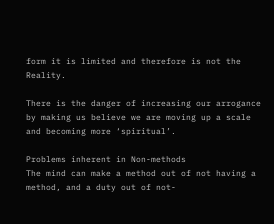form it is limited and therefore is not the Reality.

There is the danger of increasing our arrogance by making us believe we are moving up a scale and becoming more ‘spiritual’.

Problems inherent in Non-methods
The mind can make a method out of not having a method, and a duty out of not-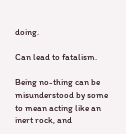doing.

Can lead to fatalism.

Being no-thing can be misunderstood by some to mean acting like an inert rock, and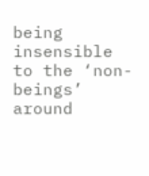being insensible to the ‘non-beings’ around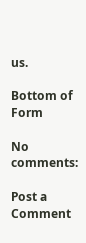us.

Bottom of Form

No comments:

Post a Comment